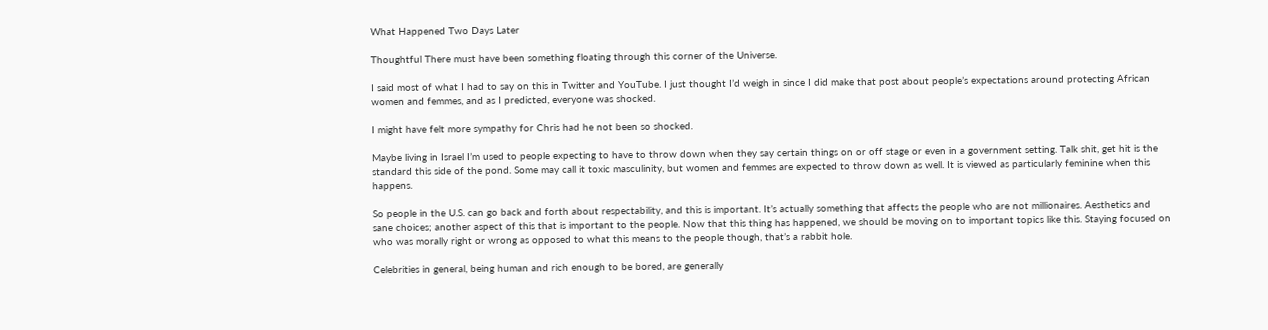What Happened Two Days Later

Thoughtful There must have been something floating through this corner of the Universe.

I said most of what I had to say on this in Twitter and YouTube. I just thought I’d weigh in since I did make that post about people’s expectations around protecting African women and femmes, and as I predicted, everyone was shocked.

I might have felt more sympathy for Chris had he not been so shocked.

Maybe living in Israel I’m used to people expecting to have to throw down when they say certain things on or off stage or even in a government setting. Talk shit, get hit is the standard this side of the pond. Some may call it toxic masculinity, but women and femmes are expected to throw down as well. It is viewed as particularly feminine when this happens.

So people in the U.S. can go back and forth about respectability, and this is important. It’s actually something that affects the people who are not millionaires. Aesthetics and sane choices; another aspect of this that is important to the people. Now that this thing has happened, we should be moving on to important topics like this. Staying focused on who was morally right or wrong as opposed to what this means to the people though, that’s a rabbit hole.

Celebrities in general, being human and rich enough to be bored, are generally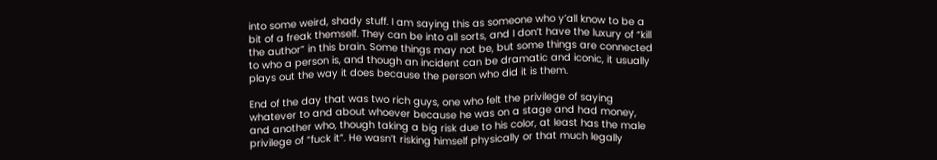into some weird, shady stuff. I am saying this as someone who y’all know to be a bit of a freak themself. They can be into all sorts, and I don’t have the luxury of “kill the author” in this brain. Some things may not be, but some things are connected to who a person is, and though an incident can be dramatic and iconic, it usually plays out the way it does because the person who did it is them.

End of the day that was two rich guys, one who felt the privilege of saying whatever to and about whoever because he was on a stage and had money, and another who, though taking a big risk due to his color, at least has the male privilege of “fuck it”. He wasn’t risking himself physically or that much legally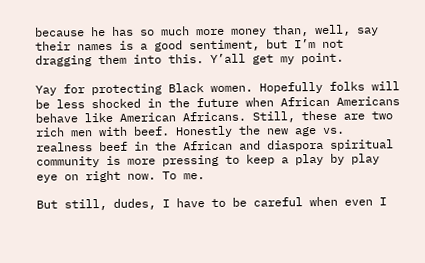because he has so much more money than, well, say their names is a good sentiment, but I’m not dragging them into this. Y’all get my point.

Yay for protecting Black women. Hopefully folks will be less shocked in the future when African Americans behave like American Africans. Still, these are two rich men with beef. Honestly the new age vs. realness beef in the African and diaspora spiritual community is more pressing to keep a play by play eye on right now. To me.

But still, dudes, I have to be careful when even I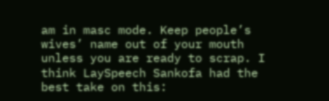am in masc mode. Keep people’s wives’ name out of your mouth unless you are ready to scrap. I think LaySpeech Sankofa had the best take on this: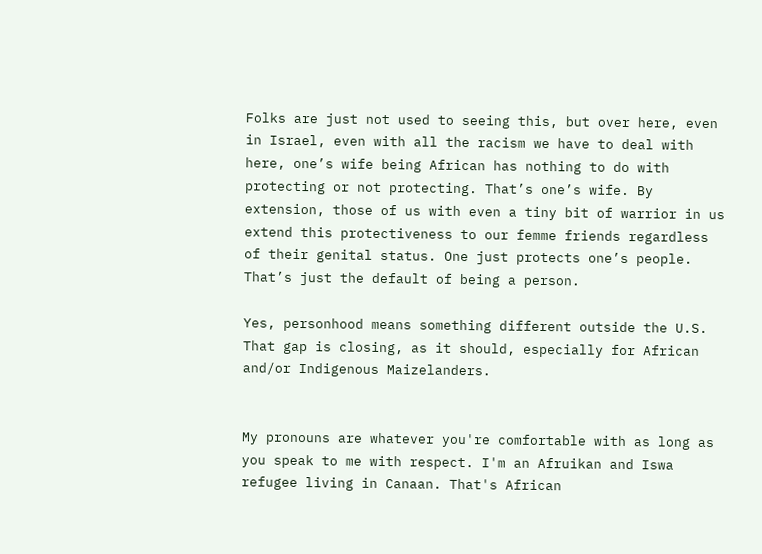Folks are just not used to seeing this, but over here, even in Israel, even with all the racism we have to deal with here, one’s wife being African has nothing to do with protecting or not protecting. That’s one’s wife. By extension, those of us with even a tiny bit of warrior in us extend this protectiveness to our femme friends regardless of their genital status. One just protects one’s people. That’s just the default of being a person.

Yes, personhood means something different outside the U.S. That gap is closing, as it should, especially for African and/or Indigenous Maizelanders.


My pronouns are whatever you're comfortable with as long as you speak to me with respect. I'm an Afruikan and Iswa refugee living in Canaan. That's African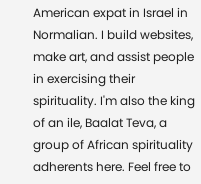American expat in Israel in Normalian. I build websites, make art, and assist people in exercising their spirituality. I'm also the king of an ile, Baalat Teva, a group of African spirituality adherents here. Feel free to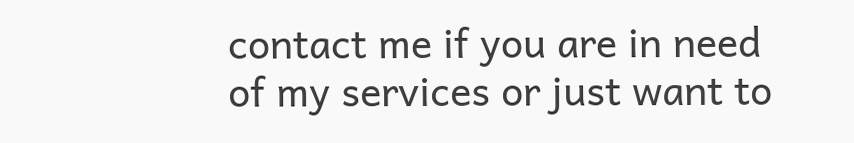contact me if you are in need of my services or just want to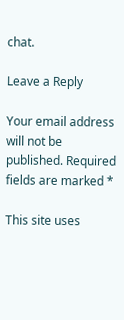chat.

Leave a Reply

Your email address will not be published. Required fields are marked *

This site uses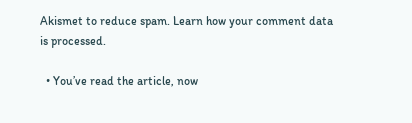Akismet to reduce spam. Learn how your comment data is processed.

  • You’ve read the article, now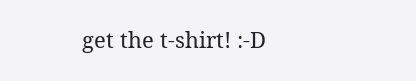get the t-shirt! :-D